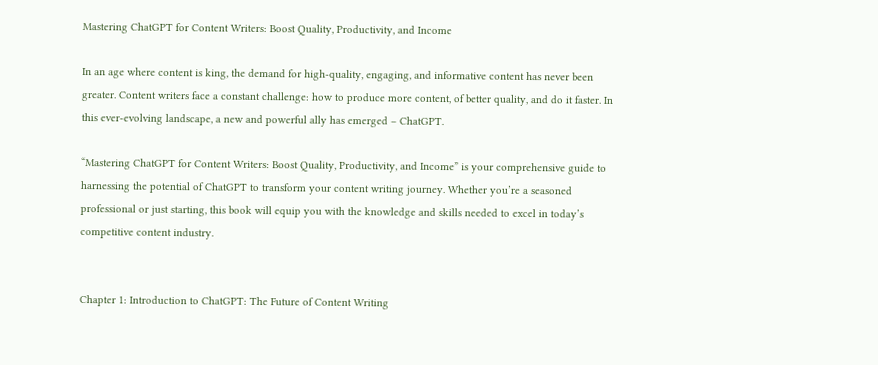Mastering ChatGPT for Content Writers: Boost Quality, Productivity, and Income

In an age where content is king, the demand for high-quality, engaging, and informative content has never been greater. Content writers face a constant challenge: how to produce more content, of better quality, and do it faster. In this ever-evolving landscape, a new and powerful ally has emerged – ChatGPT.

“Mastering ChatGPT for Content Writers: Boost Quality, Productivity, and Income” is your comprehensive guide to harnessing the potential of ChatGPT to transform your content writing journey. Whether you’re a seasoned professional or just starting, this book will equip you with the knowledge and skills needed to excel in today’s competitive content industry.


Chapter 1: Introduction to ChatGPT: The Future of Content Writing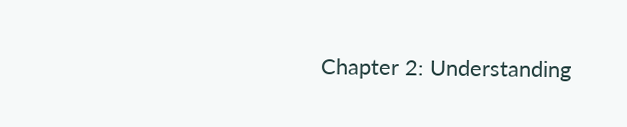Chapter 2: Understanding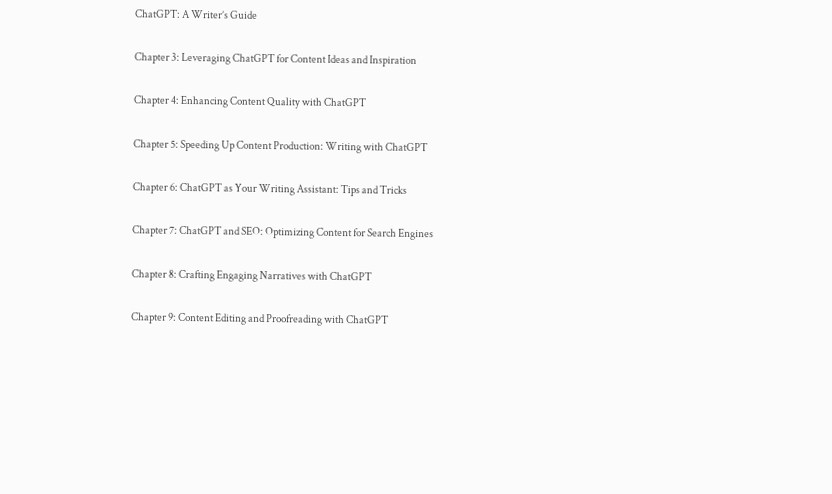ChatGPT: A Writer’s Guide

Chapter 3: Leveraging ChatGPT for Content Ideas and Inspiration

Chapter 4: Enhancing Content Quality with ChatGPT

Chapter 5: Speeding Up Content Production: Writing with ChatGPT

Chapter 6: ChatGPT as Your Writing Assistant: Tips and Tricks

Chapter 7: ChatGPT and SEO: Optimizing Content for Search Engines

Chapter 8: Crafting Engaging Narratives with ChatGPT

Chapter 9: Content Editing and Proofreading with ChatGPT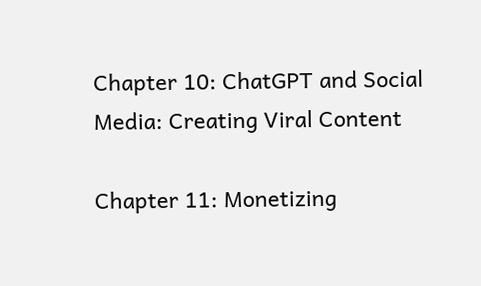Chapter 10: ChatGPT and Social Media: Creating Viral Content

Chapter 11: Monetizing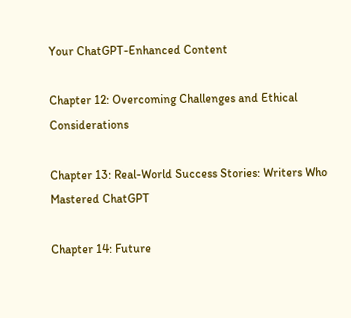Your ChatGPT-Enhanced Content

Chapter 12: Overcoming Challenges and Ethical Considerations

Chapter 13: Real-World Success Stories: Writers Who Mastered ChatGPT

Chapter 14: Future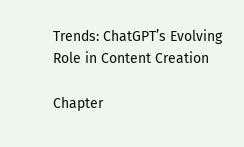Trends: ChatGPT’s Evolving Role in Content Creation

Chapter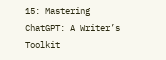15: Mastering ChatGPT: A Writer’s Toolkit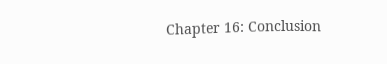Chapter 16: Conclusion